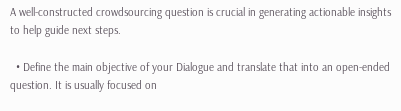A well-constructed crowdsourcing question is crucial in generating actionable insights to help guide next steps.

  • Define the main objective of your Dialogue and translate that into an open-ended question. It is usually focused on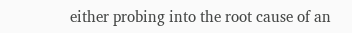either probing into the root cause of an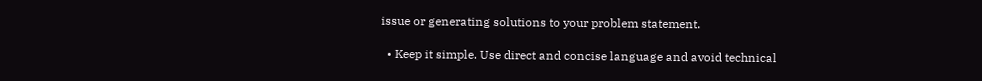issue or generating solutions to your problem statement.

  • Keep it simple. Use direct and concise language and avoid technical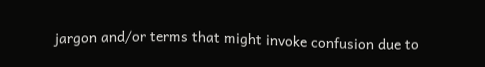jargon and/or terms that might invoke confusion due to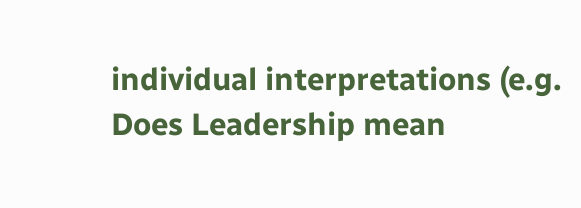individual interpretations (e.g. Does Leadership mean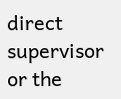direct supervisor or the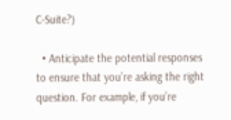C-Suite?)

  • Anticipate the potential responses to ensure that you’re asking the right question. For example, if you’re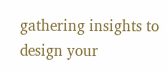gathering insights to design your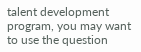talent development program, you may want to use the question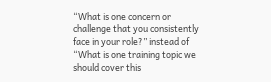“What is one concern or challenge that you consistently face in your role?” instead of “What is one training topic we should cover this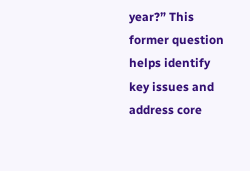year?” This former question helps identify key issues and address core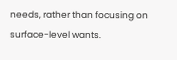needs, rather than focusing on surface-level wants.